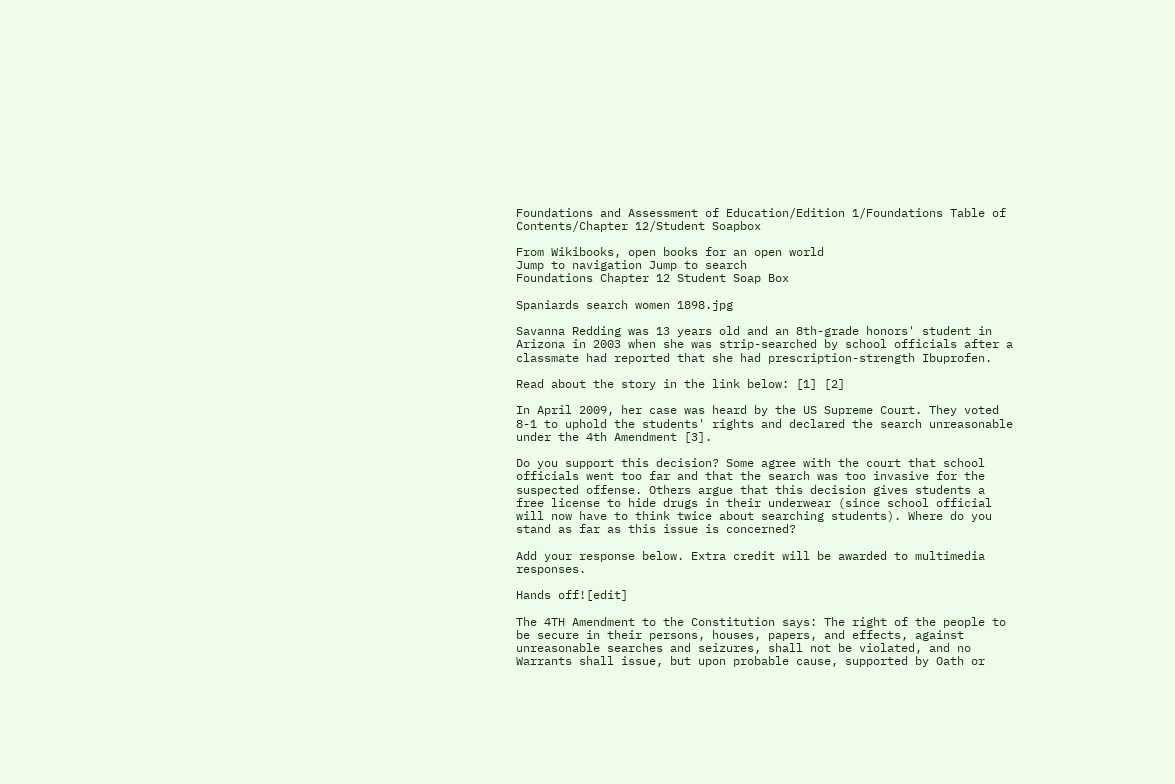Foundations and Assessment of Education/Edition 1/Foundations Table of Contents/Chapter 12/Student Soapbox

From Wikibooks, open books for an open world
Jump to navigation Jump to search
Foundations Chapter 12 Student Soap Box

Spaniards search women 1898.jpg

Savanna Redding was 13 years old and an 8th-grade honors' student in Arizona in 2003 when she was strip-searched by school officials after a classmate had reported that she had prescription-strength Ibuprofen.

Read about the story in the link below: [1] [2]

In April 2009, her case was heard by the US Supreme Court. They voted 8-1 to uphold the students' rights and declared the search unreasonable under the 4th Amendment [3].

Do you support this decision? Some agree with the court that school officials went too far and that the search was too invasive for the suspected offense. Others argue that this decision gives students a free license to hide drugs in their underwear (since school official will now have to think twice about searching students). Where do you stand as far as this issue is concerned?

Add your response below. Extra credit will be awarded to multimedia responses.

Hands off![edit]

The 4TH Amendment to the Constitution says: The right of the people to be secure in their persons, houses, papers, and effects, against unreasonable searches and seizures, shall not be violated, and no Warrants shall issue, but upon probable cause, supported by Oath or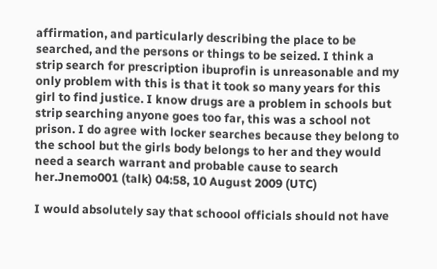affirmation, and particularly describing the place to be searched, and the persons or things to be seized. I think a strip search for prescription ibuprofin is unreasonable and my only problem with this is that it took so many years for this girl to find justice. I know drugs are a problem in schools but strip searching anyone goes too far, this was a school not prison. I do agree with locker searches because they belong to the school but the girls body belongs to her and they would need a search warrant and probable cause to search her.Jnemo001 (talk) 04:58, 10 August 2009 (UTC)

I would absolutely say that schoool officials should not have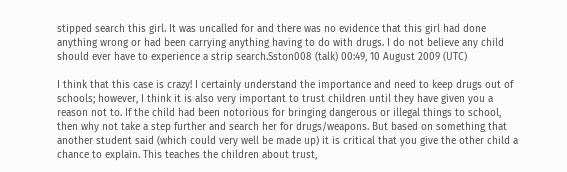stipped search this girl. It was uncalled for and there was no evidence that this girl had done anything wrong or had been carrying anything having to do with drugs. I do not believe any child should ever have to experience a strip search.Sston008 (talk) 00:49, 10 August 2009 (UTC)

I think that this case is crazy! I certainly understand the importance and need to keep drugs out of schools; however, I think it is also very important to trust children until they have given you a reason not to. If the child had been notorious for bringing dangerous or illegal things to school, then why not take a step further and search her for drugs/weapons. But based on something that another student said (which could very well be made up) it is critical that you give the other child a chance to explain. This teaches the children about trust,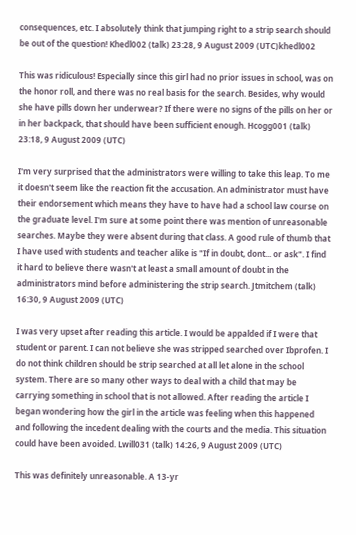consequences, etc. I absolutely think that jumping right to a strip search should be out of the question! Khedl002 (talk) 23:28, 9 August 2009 (UTC)khedl002

This was ridiculous! Especially since this girl had no prior issues in school, was on the honor roll, and there was no real basis for the search. Besides, why would she have pills down her underwear? If there were no signs of the pills on her or in her backpack, that should have been sufficient enough. Hcogg001 (talk) 23:18, 9 August 2009 (UTC)

I'm very surprised that the administrators were willing to take this leap. To me it doesn't seem like the reaction fit the accusation. An administrator must have their endorsement which means they have to have had a school law course on the graduate level. I'm sure at some point there was mention of unreasonable searches. Maybe they were absent during that class. A good rule of thumb that I have used with students and teacher alike is "If in doubt, dont... or ask". I find it hard to believe there wasn't at least a small amount of doubt in the administrators mind before administering the strip search. Jtmitchem (talk) 16:30, 9 August 2009 (UTC)

I was very upset after reading this article. I would be appalded if I were that student or parent. I can not believe she was stripped searched over Ibprofen. I do not think children should be strip searched at all let alone in the school system. There are so many other ways to deal with a child that may be carrying something in school that is not allowed. After reading the article I began wondering how the girl in the article was feeling when this happened and following the incedent dealing with the courts and the media. This situation could have been avoided. Lwill031 (talk) 14:26, 9 August 2009 (UTC)

This was definitely unreasonable. A 13-yr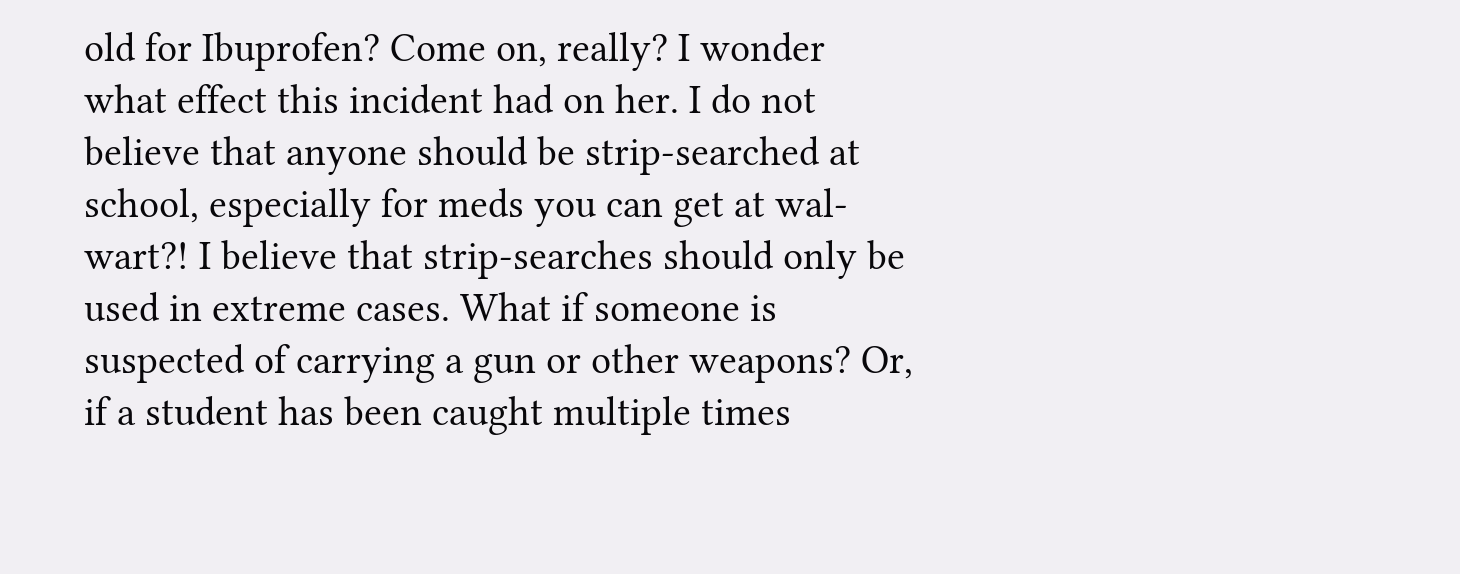old for Ibuprofen? Come on, really? I wonder what effect this incident had on her. I do not believe that anyone should be strip-searched at school, especially for meds you can get at wal-wart?! I believe that strip-searches should only be used in extreme cases. What if someone is suspected of carrying a gun or other weapons? Or, if a student has been caught multiple times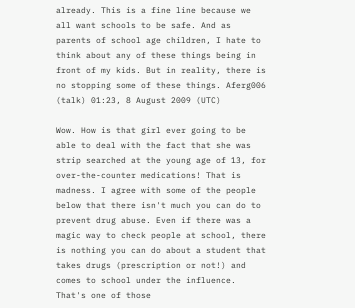already. This is a fine line because we all want schools to be safe. And as parents of school age children, I hate to think about any of these things being in front of my kids. But in reality, there is no stopping some of these things. Aferg006 (talk) 01:23, 8 August 2009 (UTC)

Wow. How is that girl ever going to be able to deal with the fact that she was strip searched at the young age of 13, for over-the-counter medications! That is madness. I agree with some of the people below that there isn't much you can do to prevent drug abuse. Even if there was a magic way to check people at school, there is nothing you can do about a student that takes drugs (prescription or not!) and comes to school under the influence. That's one of those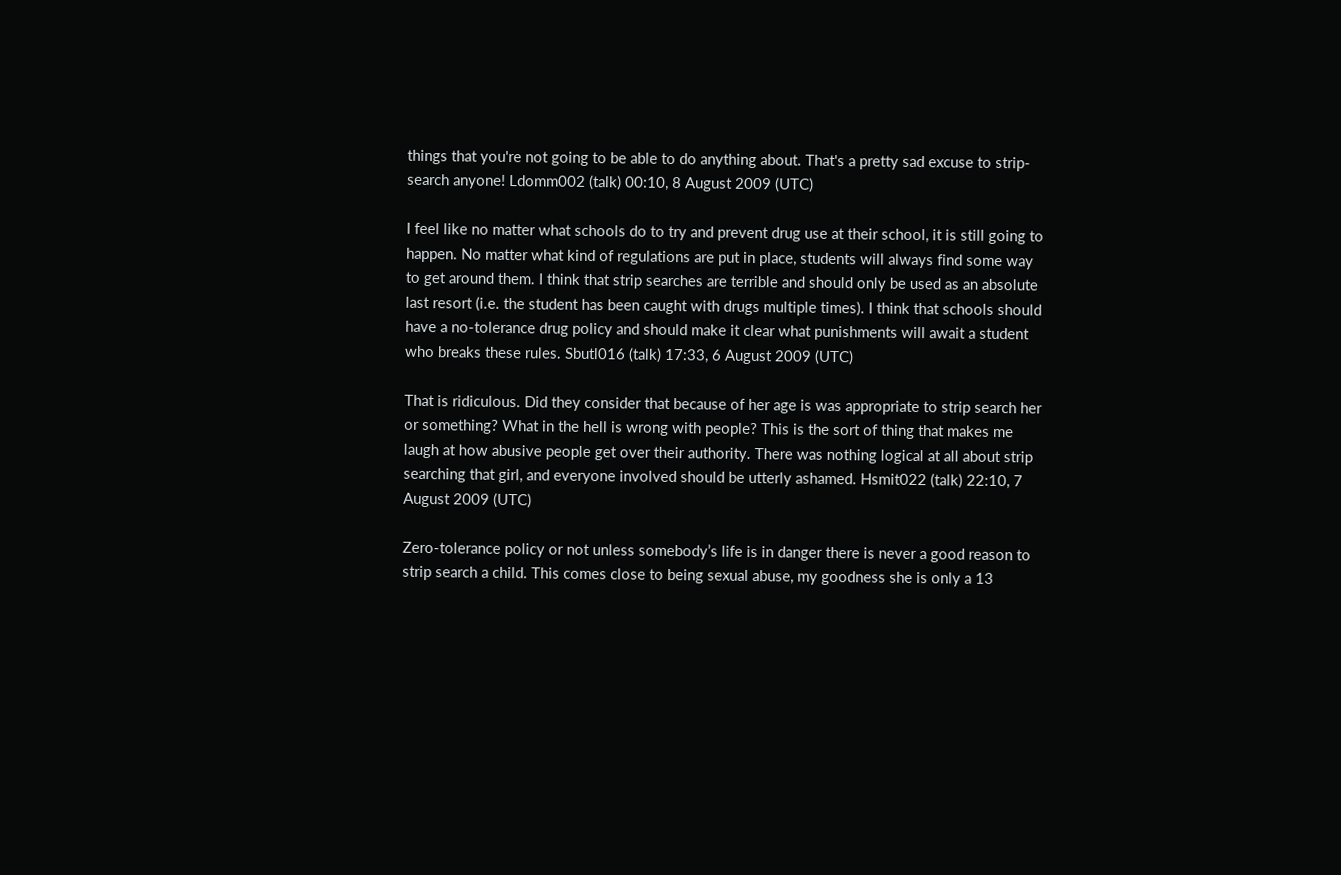things that you're not going to be able to do anything about. That's a pretty sad excuse to strip-search anyone! Ldomm002 (talk) 00:10, 8 August 2009 (UTC)

I feel like no matter what schools do to try and prevent drug use at their school, it is still going to happen. No matter what kind of regulations are put in place, students will always find some way to get around them. I think that strip searches are terrible and should only be used as an absolute last resort (i.e. the student has been caught with drugs multiple times). I think that schools should have a no-tolerance drug policy and should make it clear what punishments will await a student who breaks these rules. Sbutl016 (talk) 17:33, 6 August 2009 (UTC)

That is ridiculous. Did they consider that because of her age is was appropriate to strip search her or something? What in the hell is wrong with people? This is the sort of thing that makes me laugh at how abusive people get over their authority. There was nothing logical at all about strip searching that girl, and everyone involved should be utterly ashamed. Hsmit022 (talk) 22:10, 7 August 2009 (UTC)

Zero-tolerance policy or not unless somebody’s life is in danger there is never a good reason to strip search a child. This comes close to being sexual abuse, my goodness she is only a 13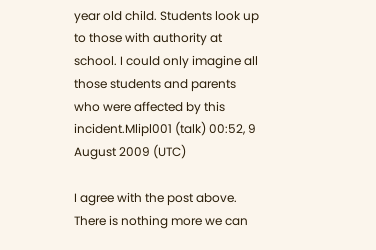year old child. Students look up to those with authority at school. I could only imagine all those students and parents who were affected by this incident.Mlipl001 (talk) 00:52, 9 August 2009 (UTC)

I agree with the post above. There is nothing more we can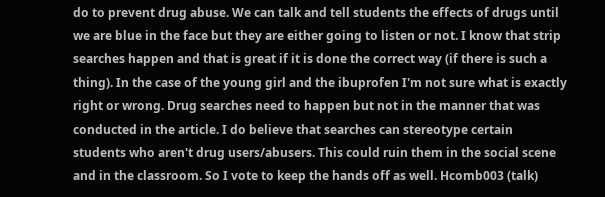do to prevent drug abuse. We can talk and tell students the effects of drugs until we are blue in the face but they are either going to listen or not. I know that strip searches happen and that is great if it is done the correct way (if there is such a thing). In the case of the young girl and the ibuprofen I'm not sure what is exactly right or wrong. Drug searches need to happen but not in the manner that was conducted in the article. I do believe that searches can stereotype certain students who aren't drug users/abusers. This could ruin them in the social scene and in the classroom. So I vote to keep the hands off as well. Hcomb003 (talk)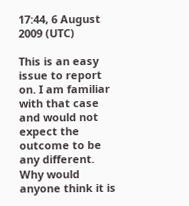17:44, 6 August 2009 (UTC)

This is an easy issue to report on. I am familiar with that case and would not expect the outcome to be any different. Why would anyone think it is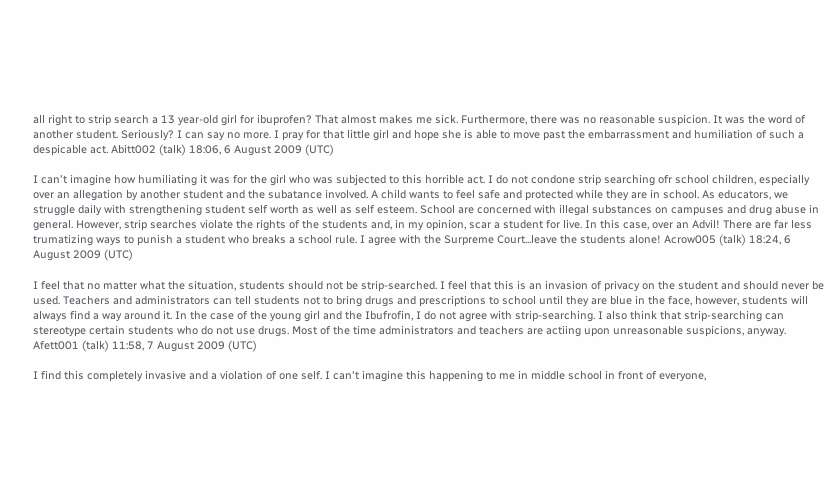all right to strip search a 13 year-old girl for ibuprofen? That almost makes me sick. Furthermore, there was no reasonable suspicion. It was the word of another student. Seriously? I can say no more. I pray for that little girl and hope she is able to move past the embarrassment and humiliation of such a despicable act. Abitt002 (talk) 18:06, 6 August 2009 (UTC)

I can't imagine how humiliating it was for the girl who was subjected to this horrible act. I do not condone strip searching ofr school children, especially over an allegation by another student and the subatance involved. A child wants to feel safe and protected while they are in school. As educators, we struggle daily with strengthening student self worth as well as self esteem. School are concerned with illegal substances on campuses and drug abuse in general. However, strip searches violate the rights of the students and, in my opinion, scar a student for live. In this case, over an Advil! There are far less trumatizing ways to punish a student who breaks a school rule. I agree with the Surpreme Court...leave the students alone! Acrow005 (talk) 18:24, 6 August 2009 (UTC)

I feel that no matter what the situation, students should not be strip-searched. I feel that this is an invasion of privacy on the student and should never be used. Teachers and administrators can tell students not to bring drugs and prescriptions to school until they are blue in the face, however, students will always find a way around it. In the case of the young girl and the Ibufrofin, I do not agree with strip-searching. I also think that strip-searching can stereotype certain students who do not use drugs. Most of the time administrators and teachers are actiing upon unreasonable suspicions, anyway. Afett001 (talk) 11:58, 7 August 2009 (UTC)

I find this completely invasive and a violation of one self. I can't imagine this happening to me in middle school in front of everyone,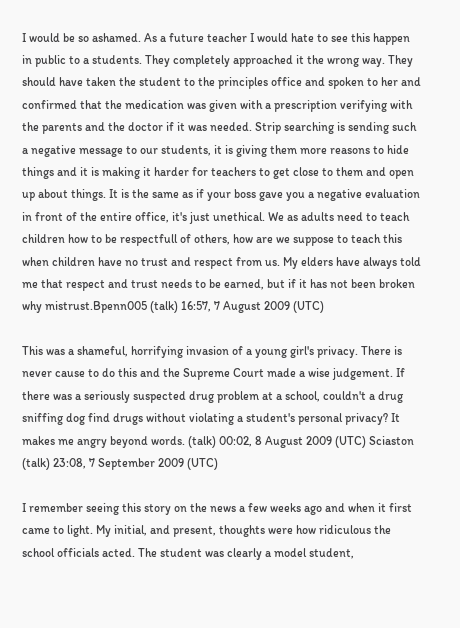I would be so ashamed. As a future teacher I would hate to see this happen in public to a students. They completely approached it the wrong way. They should have taken the student to the principles office and spoken to her and confirmed that the medication was given with a prescription verifying with the parents and the doctor if it was needed. Strip searching is sending such a negative message to our students, it is giving them more reasons to hide things and it is making it harder for teachers to get close to them and open up about things. It is the same as if your boss gave you a negative evaluation in front of the entire office, it's just unethical. We as adults need to teach children how to be respectfull of others, how are we suppose to teach this when children have no trust and respect from us. My elders have always told me that respect and trust needs to be earned, but if it has not been broken why mistrust.Bpenn005 (talk) 16:57, 7 August 2009 (UTC)

This was a shameful, horrifying invasion of a young girl's privacy. There is never cause to do this and the Supreme Court made a wise judgement. If there was a seriously suspected drug problem at a school, couldn't a drug sniffing dog find drugs without violating a student's personal privacy? It makes me angry beyond words. (talk) 00:02, 8 August 2009 (UTC) Sciaston (talk) 23:08, 7 September 2009 (UTC)

I remember seeing this story on the news a few weeks ago and when it first came to light. My initial, and present, thoughts were how ridiculous the school officials acted. The student was clearly a model student,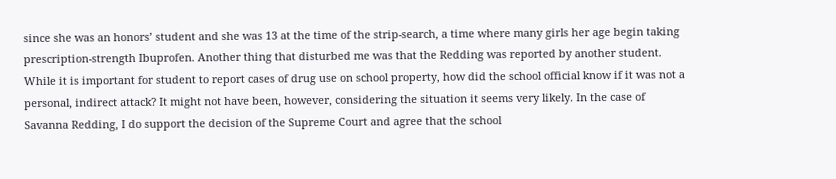since she was an honors’ student and she was 13 at the time of the strip-search, a time where many girls her age begin taking prescription-strength Ibuprofen. Another thing that disturbed me was that the Redding was reported by another student. While it is important for student to report cases of drug use on school property, how did the school official know if it was not a personal, indirect attack? It might not have been, however, considering the situation it seems very likely. In the case of Savanna Redding, I do support the decision of the Supreme Court and agree that the school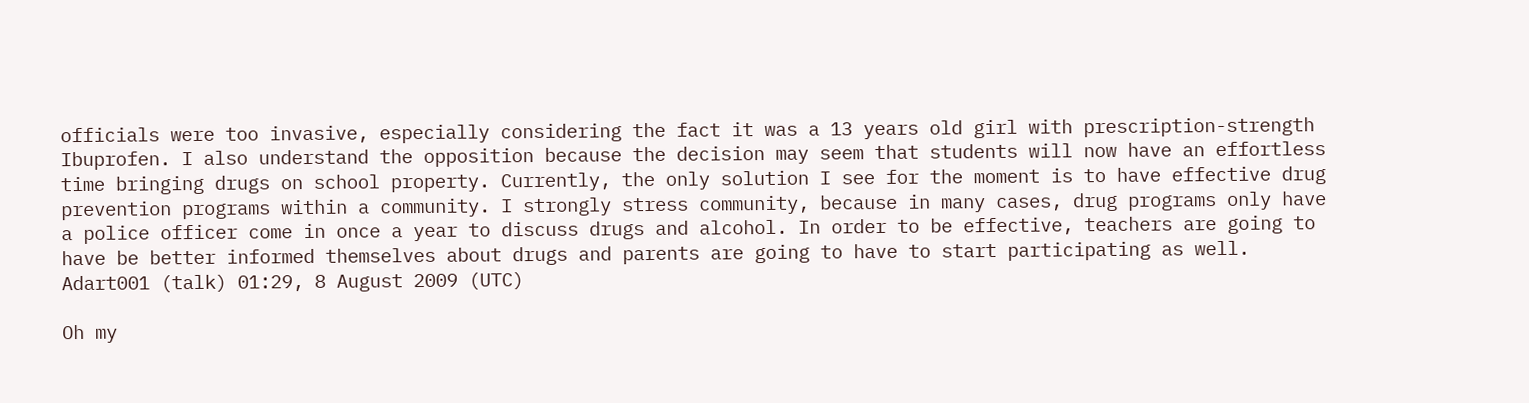officials were too invasive, especially considering the fact it was a 13 years old girl with prescription-strength Ibuprofen. I also understand the opposition because the decision may seem that students will now have an effortless time bringing drugs on school property. Currently, the only solution I see for the moment is to have effective drug prevention programs within a community. I strongly stress community, because in many cases, drug programs only have a police officer come in once a year to discuss drugs and alcohol. In order to be effective, teachers are going to have be better informed themselves about drugs and parents are going to have to start participating as well. Adart001 (talk) 01:29, 8 August 2009 (UTC)

Oh my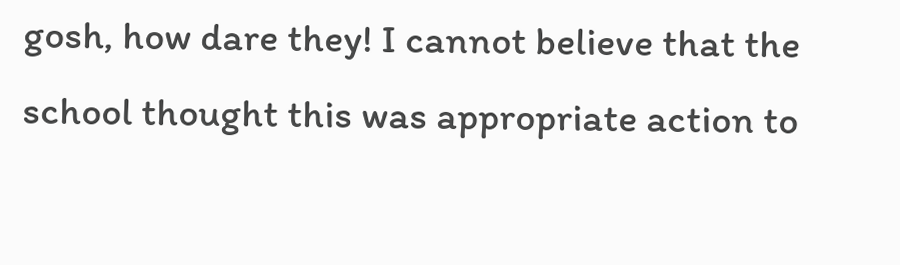gosh, how dare they! I cannot believe that the school thought this was appropriate action to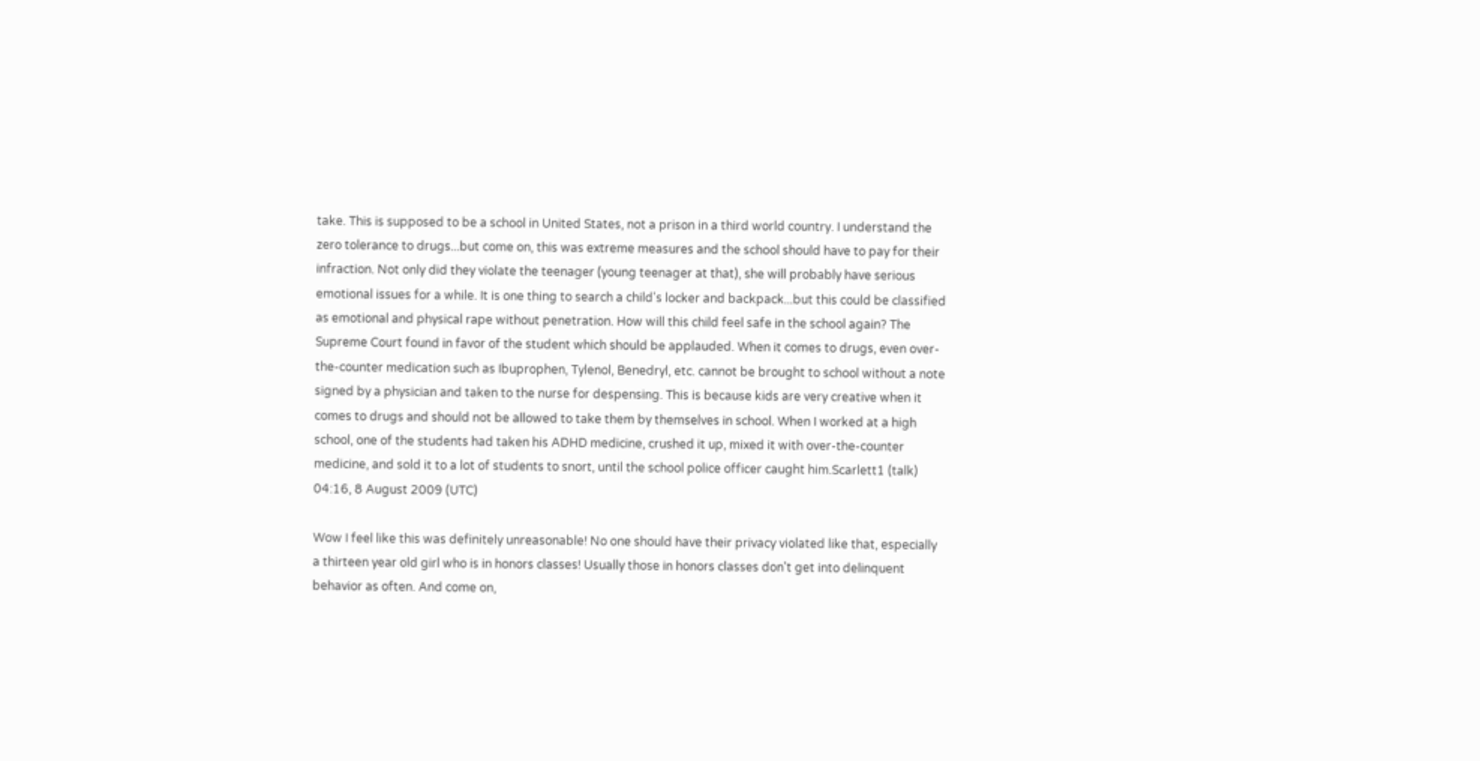take. This is supposed to be a school in United States, not a prison in a third world country. I understand the zero tolerance to drugs...but come on, this was extreme measures and the school should have to pay for their infraction. Not only did they violate the teenager (young teenager at that), she will probably have serious emotional issues for a while. It is one thing to search a child's locker and backpack...but this could be classified as emotional and physical rape without penetration. How will this child feel safe in the school again? The Supreme Court found in favor of the student which should be applauded. When it comes to drugs, even over-the-counter medication such as Ibuprophen, Tylenol, Benedryl, etc. cannot be brought to school without a note signed by a physician and taken to the nurse for despensing. This is because kids are very creative when it comes to drugs and should not be allowed to take them by themselves in school. When I worked at a high school, one of the students had taken his ADHD medicine, crushed it up, mixed it with over-the-counter medicine, and sold it to a lot of students to snort, until the school police officer caught him.Scarlett1 (talk) 04:16, 8 August 2009 (UTC)

Wow I feel like this was definitely unreasonable! No one should have their privacy violated like that, especially a thirteen year old girl who is in honors classes! Usually those in honors classes don't get into delinquent behavior as often. And come on,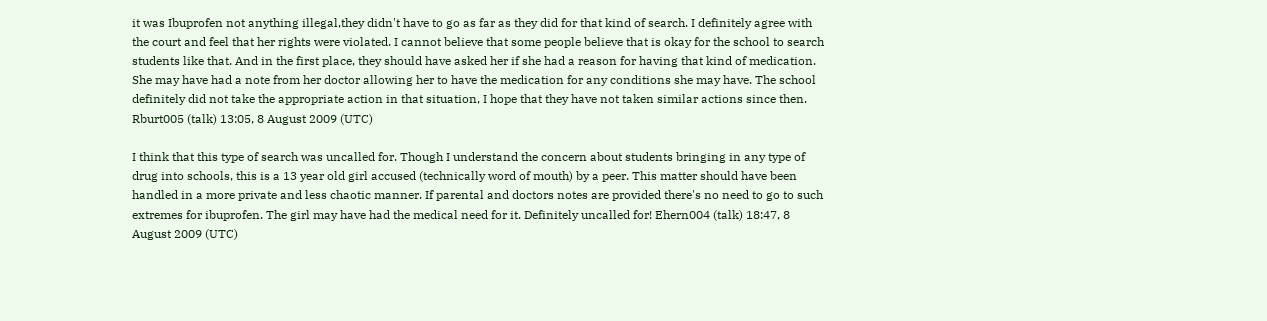it was Ibuprofen not anything illegal,they didn't have to go as far as they did for that kind of search. I definitely agree with the court and feel that her rights were violated. I cannot believe that some people believe that is okay for the school to search students like that. And in the first place, they should have asked her if she had a reason for having that kind of medication. She may have had a note from her doctor allowing her to have the medication for any conditions she may have. The school definitely did not take the appropriate action in that situation, I hope that they have not taken similar actions since then. Rburt005 (talk) 13:05, 8 August 2009 (UTC)

I think that this type of search was uncalled for. Though I understand the concern about students bringing in any type of drug into schools, this is a 13 year old girl accused (technically word of mouth) by a peer. This matter should have been handled in a more private and less chaotic manner. If parental and doctors notes are provided there's no need to go to such extremes for ibuprofen. The girl may have had the medical need for it. Definitely uncalled for! Ehern004 (talk) 18:47, 8 August 2009 (UTC)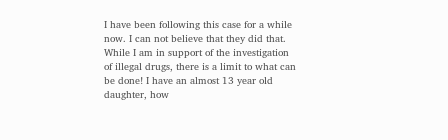I have been following this case for a while now. I can not believe that they did that. While I am in support of the investigation of illegal drugs, there is a limit to what can be done! I have an almost 13 year old daughter, how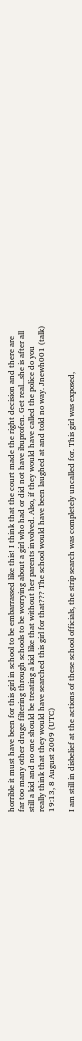horrible it must have been for this girl in school to be embarrassed like this! I think that the court made the right decision and there are far too many other druge filtering through schools to be worrying about a girl who had or did not have ibuprofen. Get real...she is after all still a kid and no one should be treating a kid like that without her parents involved. Also, if they would have called the police do you really think that they would have searched this girl for that??? The school would have been laughed at and told no way. Jnewh001 (talk) 19:13, 8 August 2009 (UTC)

I am still in disbelief at the actions of these school officials, the strip search was completely uncalled for. This girl was exposed,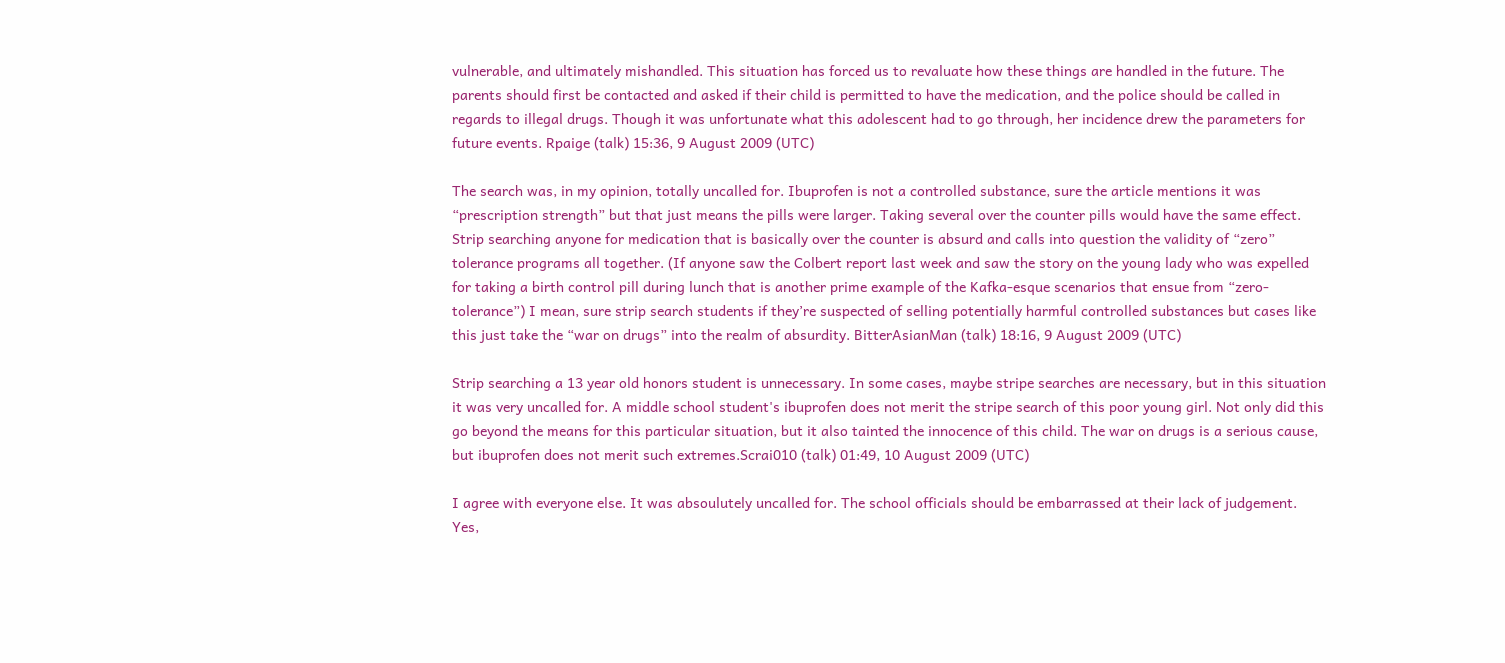vulnerable, and ultimately mishandled. This situation has forced us to revaluate how these things are handled in the future. The parents should first be contacted and asked if their child is permitted to have the medication, and the police should be called in regards to illegal drugs. Though it was unfortunate what this adolescent had to go through, her incidence drew the parameters for future events. Rpaige (talk) 15:36, 9 August 2009 (UTC)

The search was, in my opinion, totally uncalled for. Ibuprofen is not a controlled substance, sure the article mentions it was “prescription strength” but that just means the pills were larger. Taking several over the counter pills would have the same effect. Strip searching anyone for medication that is basically over the counter is absurd and calls into question the validity of “zero” tolerance programs all together. (If anyone saw the Colbert report last week and saw the story on the young lady who was expelled for taking a birth control pill during lunch that is another prime example of the Kafka-esque scenarios that ensue from “zero-tolerance”) I mean, sure strip search students if they’re suspected of selling potentially harmful controlled substances but cases like this just take the “war on drugs” into the realm of absurdity. BitterAsianMan (talk) 18:16, 9 August 2009 (UTC)

Strip searching a 13 year old honors student is unnecessary. In some cases, maybe stripe searches are necessary, but in this situation it was very uncalled for. A middle school student's ibuprofen does not merit the stripe search of this poor young girl. Not only did this go beyond the means for this particular situation, but it also tainted the innocence of this child. The war on drugs is a serious cause, but ibuprofen does not merit such extremes.Scrai010 (talk) 01:49, 10 August 2009 (UTC)

I agree with everyone else. It was absoulutely uncalled for. The school officials should be embarrassed at their lack of judgement. Yes,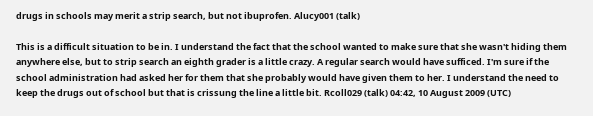drugs in schools may merit a strip search, but not ibuprofen. Alucy001 (talk)

This is a difficult situation to be in. I understand the fact that the school wanted to make sure that she wasn't hiding them anywhere else, but to strip search an eighth grader is a little crazy. A regular search would have sufficed. I'm sure if the school administration had asked her for them that she probably would have given them to her. I understand the need to keep the drugs out of school but that is crissung the line a little bit. Rcoll029 (talk) 04:42, 10 August 2009 (UTC)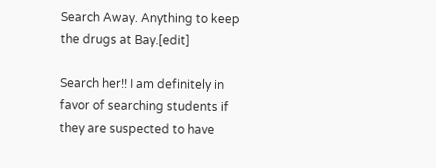Search Away. Anything to keep the drugs at Bay.[edit]

Search her!! I am definitely in favor of searching students if they are suspected to have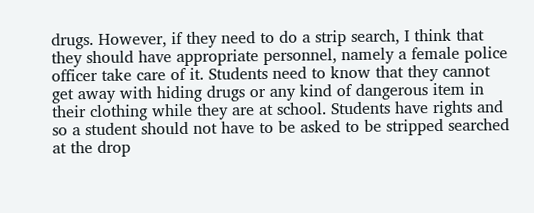drugs. However, if they need to do a strip search, I think that they should have appropriate personnel, namely a female police officer take care of it. Students need to know that they cannot get away with hiding drugs or any kind of dangerous item in their clothing while they are at school. Students have rights and so a student should not have to be asked to be stripped searched at the drop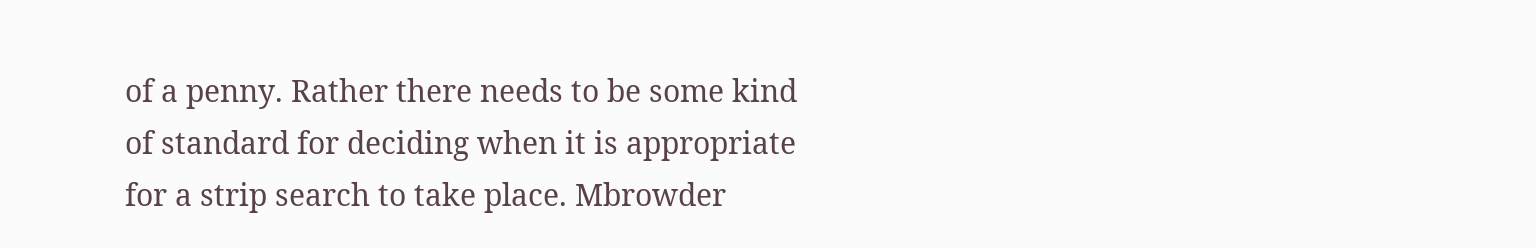of a penny. Rather there needs to be some kind of standard for deciding when it is appropriate for a strip search to take place. Mbrowder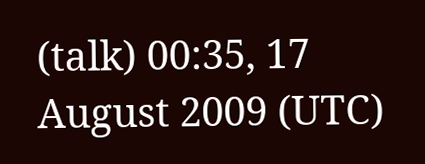(talk) 00:35, 17 August 2009 (UTC)